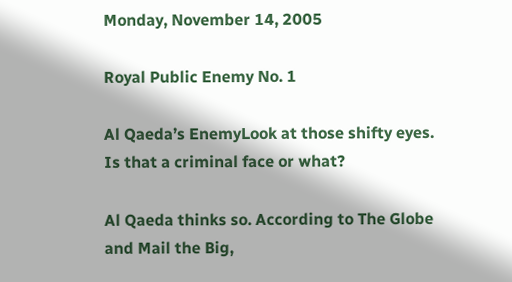Monday, November 14, 2005

Royal Public Enemy No. 1

Al Qaeda’s EnemyLook at those shifty eyes. Is that a criminal face or what?

Al Qaeda thinks so. According to The Globe and Mail the Big,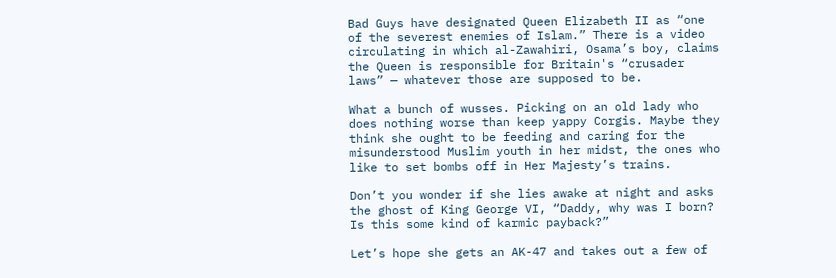Bad Guys have designated Queen Elizabeth II as “one of the severest enemies of Islam.” There is a video circulating in which al-Zawahiri, Osama’s boy, claims the Queen is responsible for Britain's “crusader laws” — whatever those are supposed to be.

What a bunch of wusses. Picking on an old lady who does nothing worse than keep yappy Corgis. Maybe they think she ought to be feeding and caring for the misunderstood Muslim youth in her midst, the ones who like to set bombs off in Her Majesty’s trains.

Don’t you wonder if she lies awake at night and asks the ghost of King George VI, “Daddy, why was I born? Is this some kind of karmic payback?”

Let’s hope she gets an AK-47 and takes out a few of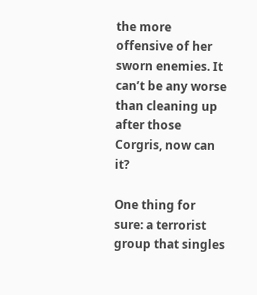the more offensive of her sworn enemies. It can’t be any worse than cleaning up after those Corgris, now can it?

One thing for sure: a terrorist group that singles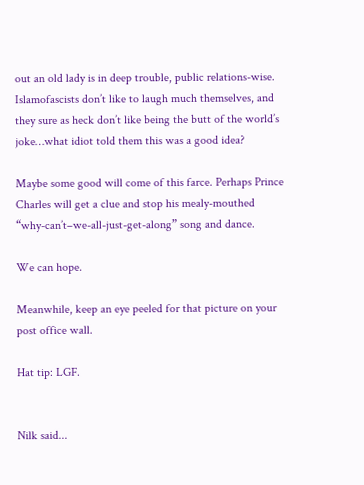out an old lady is in deep trouble, public relations-wise. Islamofascists don’t like to laugh much themselves, and they sure as heck don’t like being the butt of the world’s joke…what idiot told them this was a good idea?

Maybe some good will come of this farce. Perhaps Prince Charles will get a clue and stop his mealy-mouthed “why-can’t–we-all-just-get-along” song and dance.

We can hope.

Meanwhile, keep an eye peeled for that picture on your post office wall.

Hat tip: LGF.


Nilk said...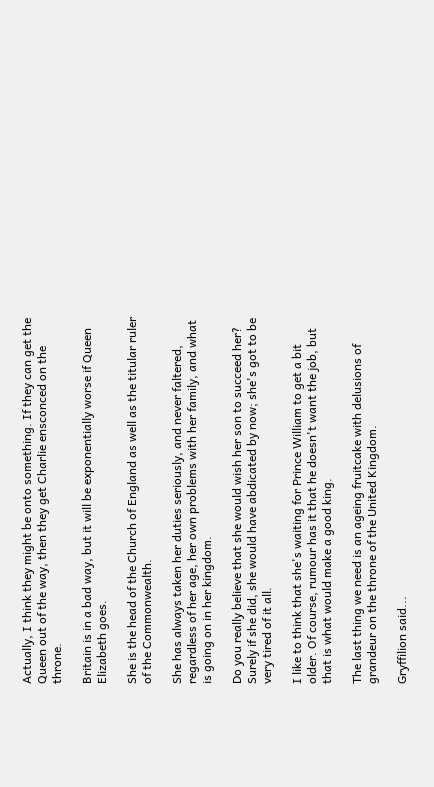Actually, I think they might be onto something. If they can get the Queen out of the way, then they get Charlie ensconced on the throne.

Britain is in a bad way, but it will be exponentially worse if Queen Elizabeth goes.

She is the head of the Church of England as well as the titular ruler of the Commonwealth.

She has always taken her duties seriously, and never faltered, regardless of her age, her own problems with her family, and what is going on in her kingdom.

Do you really believe that she would wish her son to succeed her? Surely if she did, she would have abdicated by now; she's got to be very tired of it all.

I like to think that she's waiting for Prince William to get a bit older. Of course, rumour has it that he doesn't want the job, but that is what would make a good king.

The last thing we need is an ageing fruitcake with delusions of grandeur on the throne of the United Kingdom.

Gryffilion said...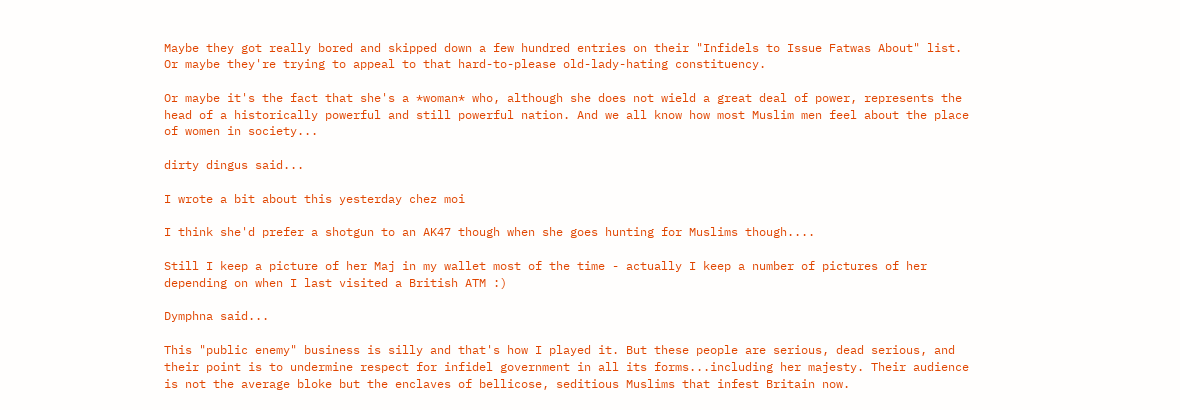Maybe they got really bored and skipped down a few hundred entries on their "Infidels to Issue Fatwas About" list. Or maybe they're trying to appeal to that hard-to-please old-lady-hating constituency.

Or maybe it's the fact that she's a *woman* who, although she does not wield a great deal of power, represents the head of a historically powerful and still powerful nation. And we all know how most Muslim men feel about the place of women in society...

dirty dingus said...

I wrote a bit about this yesterday chez moi

I think she'd prefer a shotgun to an AK47 though when she goes hunting for Muslims though....

Still I keep a picture of her Maj in my wallet most of the time - actually I keep a number of pictures of her depending on when I last visited a British ATM :)

Dymphna said...

This "public enemy" business is silly and that's how I played it. But these people are serious, dead serious, and their point is to undermine respect for infidel government in all its forms...including her majesty. Their audience is not the average bloke but the enclaves of bellicose, seditious Muslims that infest Britain now.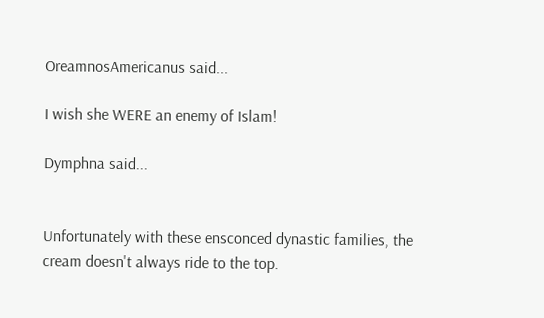OreamnosAmericanus said...

I wish she WERE an enemy of Islam!

Dymphna said...


Unfortunately with these ensconced dynastic families, the cream doesn't always ride to the top.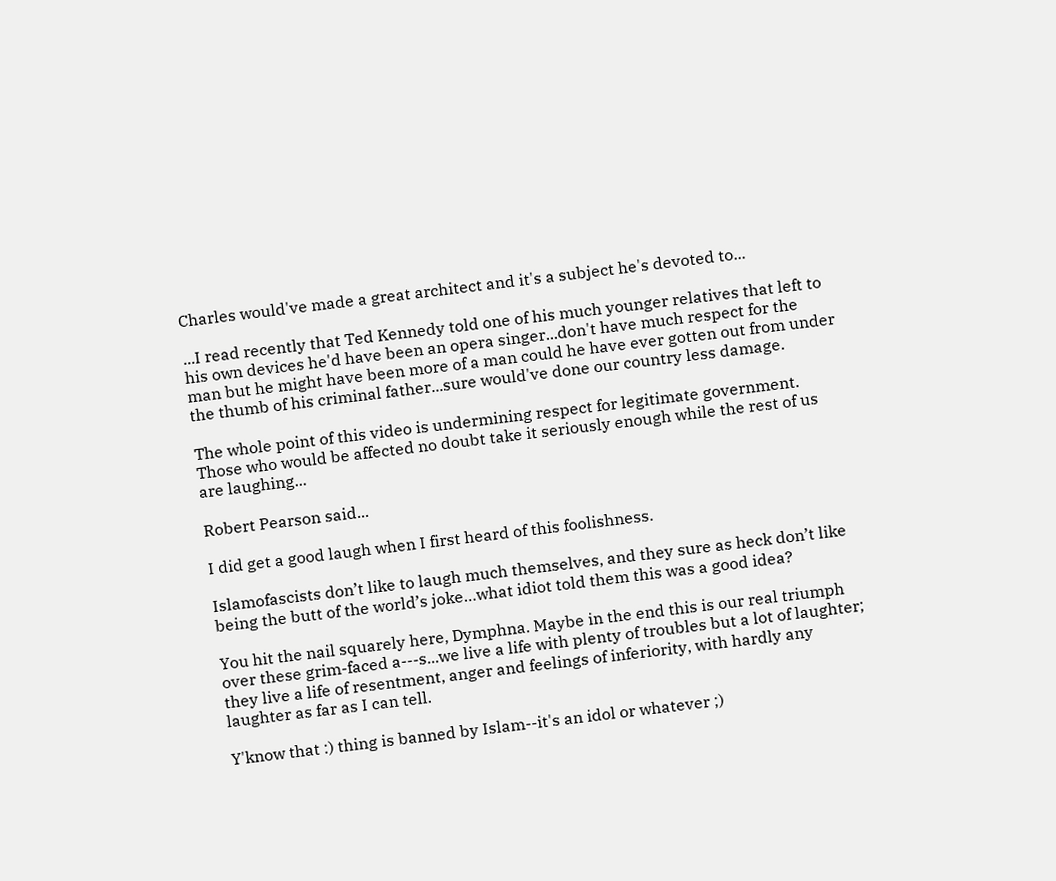Charles would've made a great architect and it's a subject he's devoted to...

...I read recently that Ted Kennedy told one of his much younger relatives that left to his own devices he'd have been an opera singer...don't have much respect for the man but he might have been more of a man could he have ever gotten out from under the thumb of his criminal father...sure would've done our country less damage.

The whole point of this video is undermining respect for legitimate government. Those who would be affected no doubt take it seriously enough while the rest of us are laughing...

Robert Pearson said...

I did get a good laugh when I first heard of this foolishness.

Islamofascists don’t like to laugh much themselves, and they sure as heck don’t like being the butt of the world’s joke…what idiot told them this was a good idea?

You hit the nail squarely here, Dymphna. Maybe in the end this is our real triumph over these grim-faced a---s...we live a life with plenty of troubles but a lot of laughter; they live a life of resentment, anger and feelings of inferiority, with hardly any laughter as far as I can tell.

Y'know that :) thing is banned by Islam--it's an idol or whatever ;)